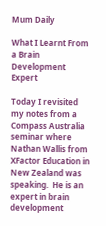Mum Daily

What I Learnt From a Brain Development Expert

Today I revisited my notes from a Compass Australia seminar where Nathan Wallis from XFactor Education in New Zealand was speaking.  He is an expert in brain development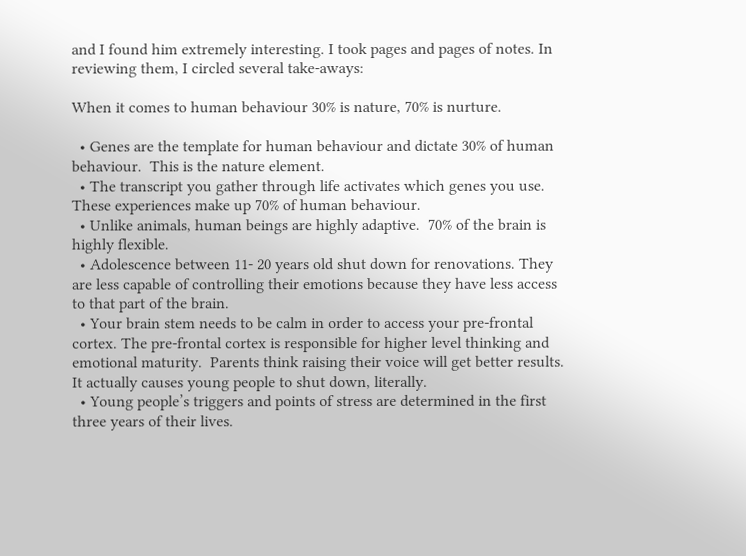and I found him extremely interesting. I took pages and pages of notes. In reviewing them, I circled several take-aways:

When it comes to human behaviour 30% is nature, 70% is nurture.

  • Genes are the template for human behaviour and dictate 30% of human behaviour.  This is the nature element.
  • The transcript you gather through life activates which genes you use.   These experiences make up 70% of human behaviour.
  • Unlike animals, human beings are highly adaptive.  70% of the brain is highly flexible.
  • Adolescence between 11- 20 years old shut down for renovations. They are less capable of controlling their emotions because they have less access to that part of the brain.
  • Your brain stem needs to be calm in order to access your pre-frontal cortex. The pre-frontal cortex is responsible for higher level thinking and emotional maturity.  Parents think raising their voice will get better results. It actually causes young people to shut down, literally.
  • Young people’s triggers and points of stress are determined in the first three years of their lives.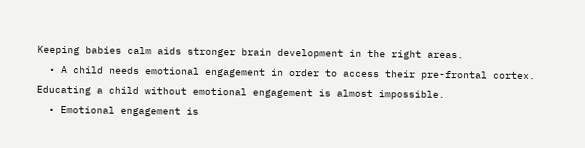Keeping babies calm aids stronger brain development in the right areas.
  • A child needs emotional engagement in order to access their pre-frontal cortex. Educating a child without emotional engagement is almost impossible.
  • Emotional engagement is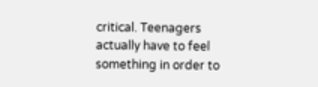critical. Teenagers actually have to feel something in order to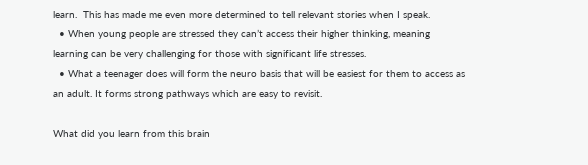learn.  This has made me even more determined to tell relevant stories when I speak.
  • When young people are stressed they can’t access their higher thinking, meaning learning can be very challenging for those with significant life stresses.
  • What a teenager does will form the neuro basis that will be easiest for them to access as an adult. It forms strong pathways which are easy to revisit.

What did you learn from this brain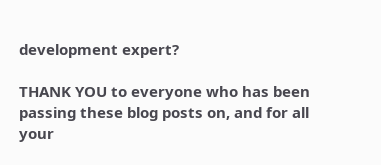development expert?

THANK YOU to everyone who has been passing these blog posts on, and for all your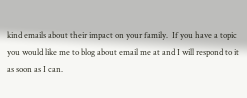kind emails about their impact on your family.  If you have a topic you would like me to blog about email me at and I will respond to it as soon as I can.